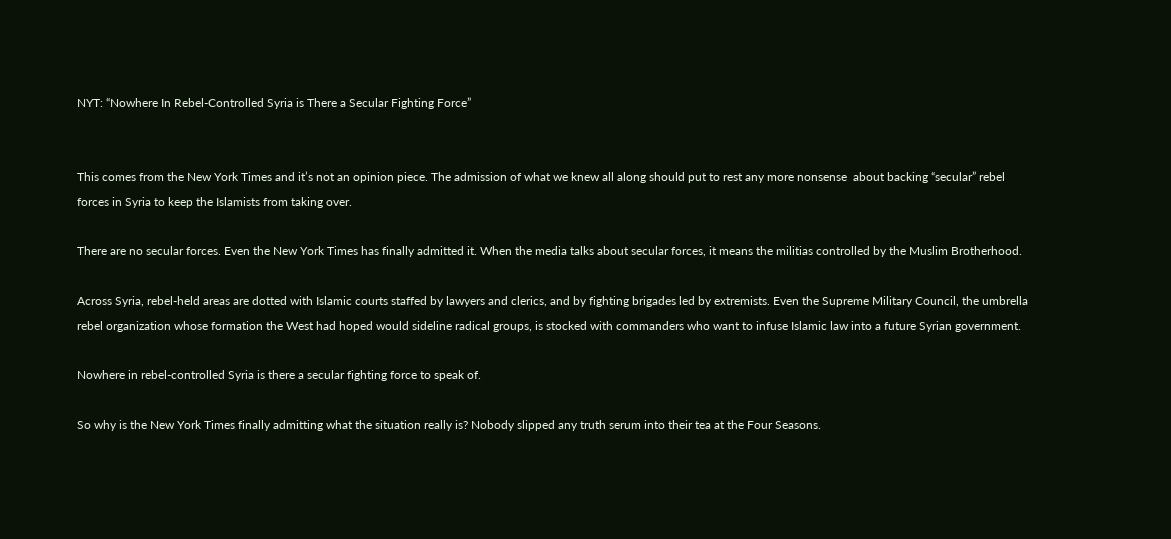NYT: “Nowhere In Rebel-Controlled Syria is There a Secular Fighting Force”


This comes from the New York Times and it’s not an opinion piece. The admission of what we knew all along should put to rest any more nonsense  about backing “secular” rebel forces in Syria to keep the Islamists from taking over.

There are no secular forces. Even the New York Times has finally admitted it. When the media talks about secular forces, it means the militias controlled by the Muslim Brotherhood.

Across Syria, rebel-held areas are dotted with Islamic courts staffed by lawyers and clerics, and by fighting brigades led by extremists. Even the Supreme Military Council, the umbrella rebel organization whose formation the West had hoped would sideline radical groups, is stocked with commanders who want to infuse Islamic law into a future Syrian government.

Nowhere in rebel-controlled Syria is there a secular fighting force to speak of.

So why is the New York Times finally admitting what the situation really is? Nobody slipped any truth serum into their tea at the Four Seasons.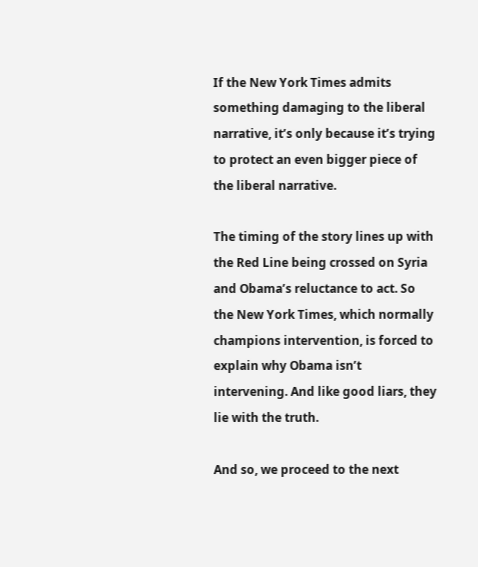If the New York Times admits something damaging to the liberal narrative, it’s only because it’s trying to protect an even bigger piece of the liberal narrative.

The timing of the story lines up with the Red Line being crossed on Syria and Obama’s reluctance to act. So the New York Times, which normally champions intervention, is forced to explain why Obama isn’t intervening. And like good liars, they lie with the truth.

And so, we proceed to the next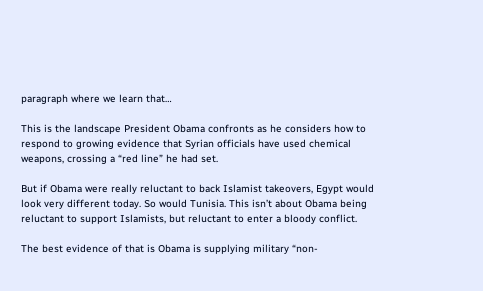paragraph where we learn that…

This is the landscape President Obama confronts as he considers how to respond to growing evidence that Syrian officials have used chemical weapons, crossing a “red line” he had set.

But if Obama were really reluctant to back Islamist takeovers, Egypt would look very different today. So would Tunisia. This isn’t about Obama being reluctant to support Islamists, but reluctant to enter a bloody conflict.

The best evidence of that is Obama is supplying military “non-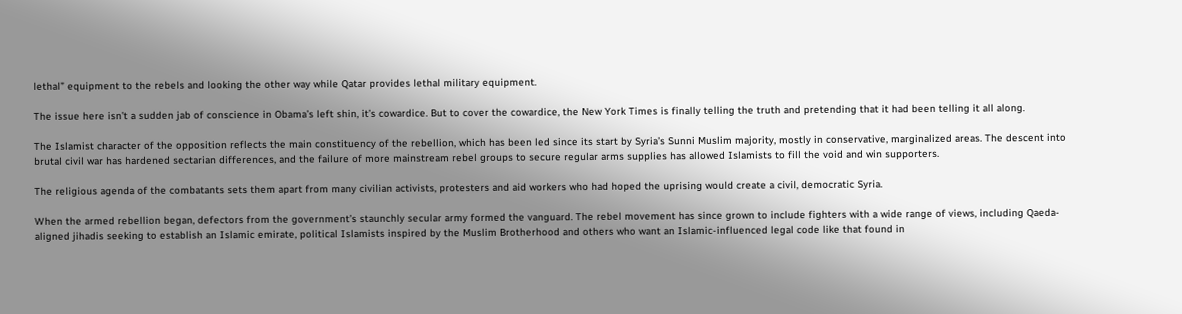lethal” equipment to the rebels and looking the other way while Qatar provides lethal military equipment.

The issue here isn’t a sudden jab of conscience in Obama’s left shin, it’s cowardice. But to cover the cowardice, the New York Times is finally telling the truth and pretending that it had been telling it all along.

The Islamist character of the opposition reflects the main constituency of the rebellion, which has been led since its start by Syria’s Sunni Muslim majority, mostly in conservative, marginalized areas. The descent into brutal civil war has hardened sectarian differences, and the failure of more mainstream rebel groups to secure regular arms supplies has allowed Islamists to fill the void and win supporters.

The religious agenda of the combatants sets them apart from many civilian activists, protesters and aid workers who had hoped the uprising would create a civil, democratic Syria.

When the armed rebellion began, defectors from the government’s staunchly secular army formed the vanguard. The rebel movement has since grown to include fighters with a wide range of views, including Qaeda-aligned jihadis seeking to establish an Islamic emirate, political Islamists inspired by the Muslim Brotherhood and others who want an Islamic-influenced legal code like that found in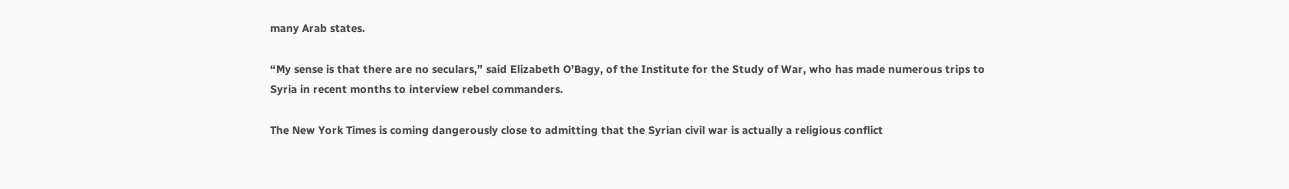many Arab states.

“My sense is that there are no seculars,” said Elizabeth O’Bagy, of the Institute for the Study of War, who has made numerous trips to Syria in recent months to interview rebel commanders.

The New York Times is coming dangerously close to admitting that the Syrian civil war is actually a religious conflict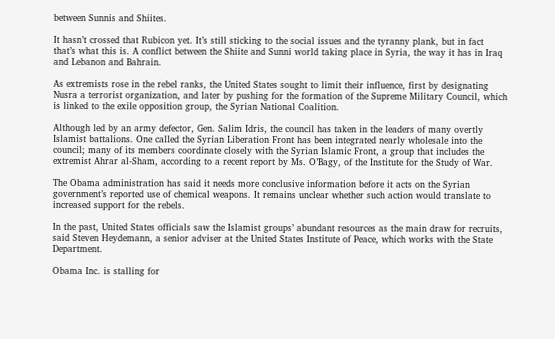between Sunnis and Shiites.

It hasn’t crossed that Rubicon yet. It’s still sticking to the social issues and the tyranny plank, but in fact that’s what this is. A conflict between the Shiite and Sunni world taking place in Syria, the way it has in Iraq and Lebanon and Bahrain.

As extremists rose in the rebel ranks, the United States sought to limit their influence, first by designating Nusra a terrorist organization, and later by pushing for the formation of the Supreme Military Council, which is linked to the exile opposition group, the Syrian National Coalition.

Although led by an army defector, Gen. Salim Idris, the council has taken in the leaders of many overtly Islamist battalions. One called the Syrian Liberation Front has been integrated nearly wholesale into the council; many of its members coordinate closely with the Syrian Islamic Front, a group that includes the extremist Ahrar al-Sham, according to a recent report by Ms. O’Bagy, of the Institute for the Study of War.

The Obama administration has said it needs more conclusive information before it acts on the Syrian government’s reported use of chemical weapons. It remains unclear whether such action would translate to increased support for the rebels.

In the past, United States officials saw the Islamist groups’ abundant resources as the main draw for recruits, said Steven Heydemann, a senior adviser at the United States Institute of Peace, which works with the State Department.

Obama Inc. is stalling for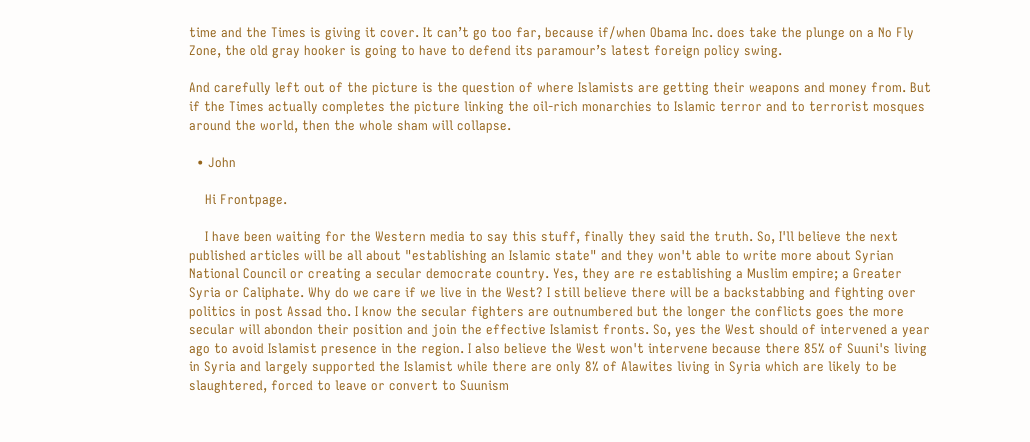time and the Times is giving it cover. It can’t go too far, because if/when Obama Inc. does take the plunge on a No Fly Zone, the old gray hooker is going to have to defend its paramour’s latest foreign policy swing.

And carefully left out of the picture is the question of where Islamists are getting their weapons and money from. But if the Times actually completes the picture linking the oil-rich monarchies to Islamic terror and to terrorist mosques around the world, then the whole sham will collapse.

  • John

    Hi Frontpage.

    I have been waiting for the Western media to say this stuff, finally they said the truth. So, I'll believe the next published articles will be all about "establishing an Islamic state" and they won't able to write more about Syrian National Council or creating a secular democrate country. Yes, they are re establishing a Muslim empire; a Greater Syria or Caliphate. Why do we care if we live in the West? I still believe there will be a backstabbing and fighting over politics in post Assad tho. I know the secular fighters are outnumbered but the longer the conflicts goes the more secular will abondon their position and join the effective Islamist fronts. So, yes the West should of intervened a year ago to avoid Islamist presence in the region. I also believe the West won't intervene because there 85% of Suuni's living in Syria and largely supported the Islamist while there are only 8% of Alawites living in Syria which are likely to be slaughtered, forced to leave or convert to Suunism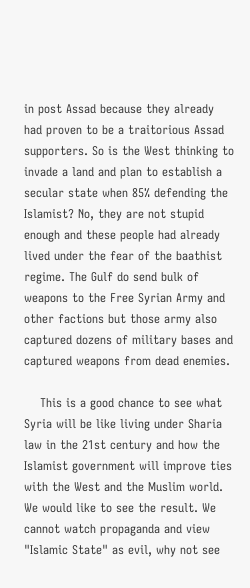in post Assad because they already had proven to be a traitorious Assad supporters. So is the West thinking to invade a land and plan to establish a secular state when 85% defending the Islamist? No, they are not stupid enough and these people had already lived under the fear of the baathist regime. The Gulf do send bulk of weapons to the Free Syrian Army and other factions but those army also captured dozens of military bases and captured weapons from dead enemies.

    This is a good chance to see what Syria will be like living under Sharia law in the 21st century and how the Islamist government will improve ties with the West and the Muslim world. We would like to see the result. We cannot watch propaganda and view "Islamic State" as evil, why not see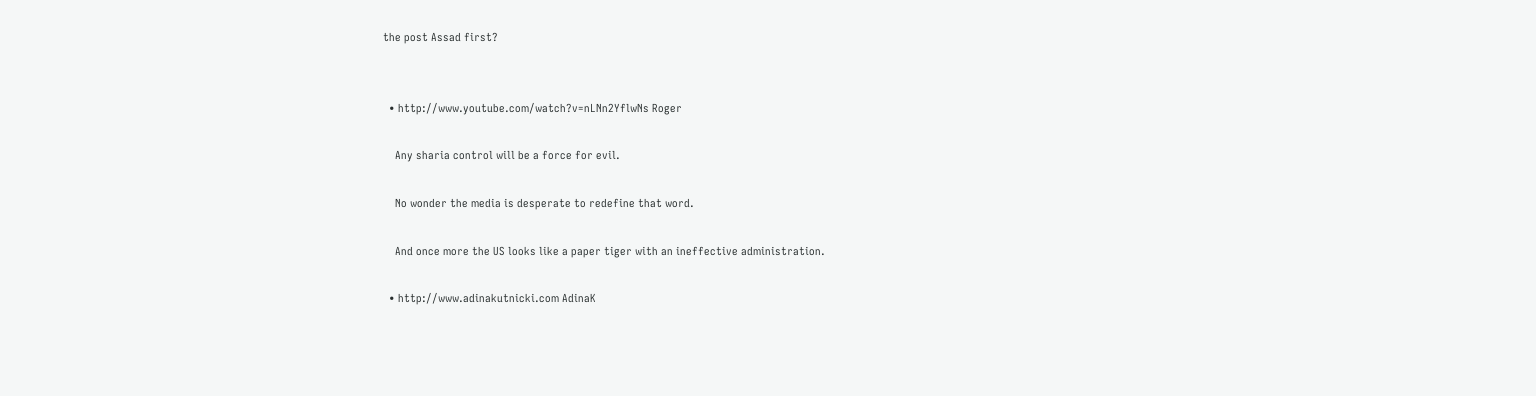the post Assad first?


  • http://www.youtube.com/watch?v=nLNn2YflwNs Roger

    Any sharia control will be a force for evil.

    No wonder the media is desperate to redefine that word.

    And once more the US looks like a paper tiger with an ineffective administration.

  • http://www.adinakutnicki.com AdinaK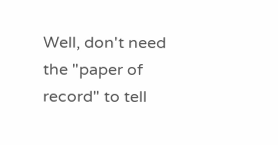Well, don't need the "paper of record" to tell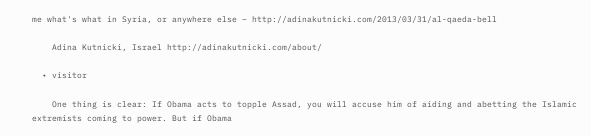me what's what in Syria, or anywhere else – http://adinakutnicki.com/2013/03/31/al-qaeda-bell

    Adina Kutnicki, Israel http://adinakutnicki.com/about/

  • visitor

    One thing is clear: If Obama acts to topple Assad, you will accuse him of aiding and abetting the Islamic extremists coming to power. But if Obama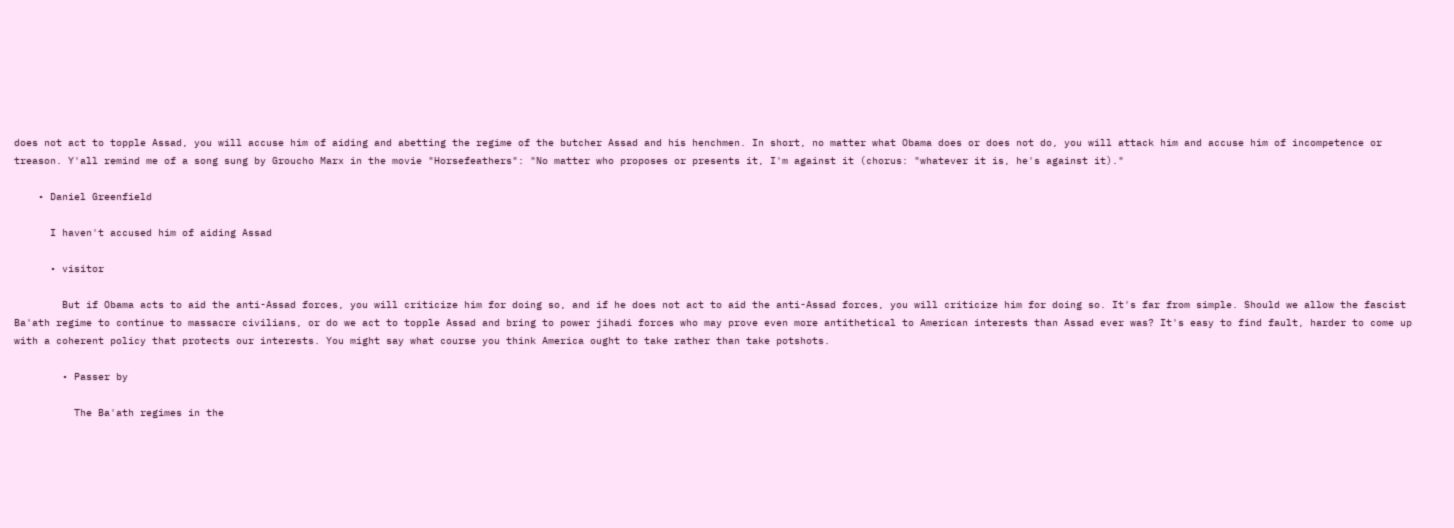does not act to topple Assad, you will accuse him of aiding and abetting the regime of the butcher Assad and his henchmen. In short, no matter what Obama does or does not do, you will attack him and accuse him of incompetence or treason. Y'all remind me of a song sung by Groucho Marx in the movie "Horsefeathers": "No matter who proposes or presents it, I'm against it (chorus: "whatever it is, he's against it)."

    • Daniel Greenfield

      I haven't accused him of aiding Assad

      • visitor

        But if Obama acts to aid the anti-Assad forces, you will criticize him for doing so, and if he does not act to aid the anti-Assad forces, you will criticize him for doing so. It's far from simple. Should we allow the fascist Ba'ath regime to continue to massacre civilians, or do we act to topple Assad and bring to power jihadi forces who may prove even more antithetical to American interests than Assad ever was? It's easy to find fault, harder to come up with a coherent policy that protects our interests. You might say what course you think America ought to take rather than take potshots.

        • Passer by

          The Ba'ath regimes in the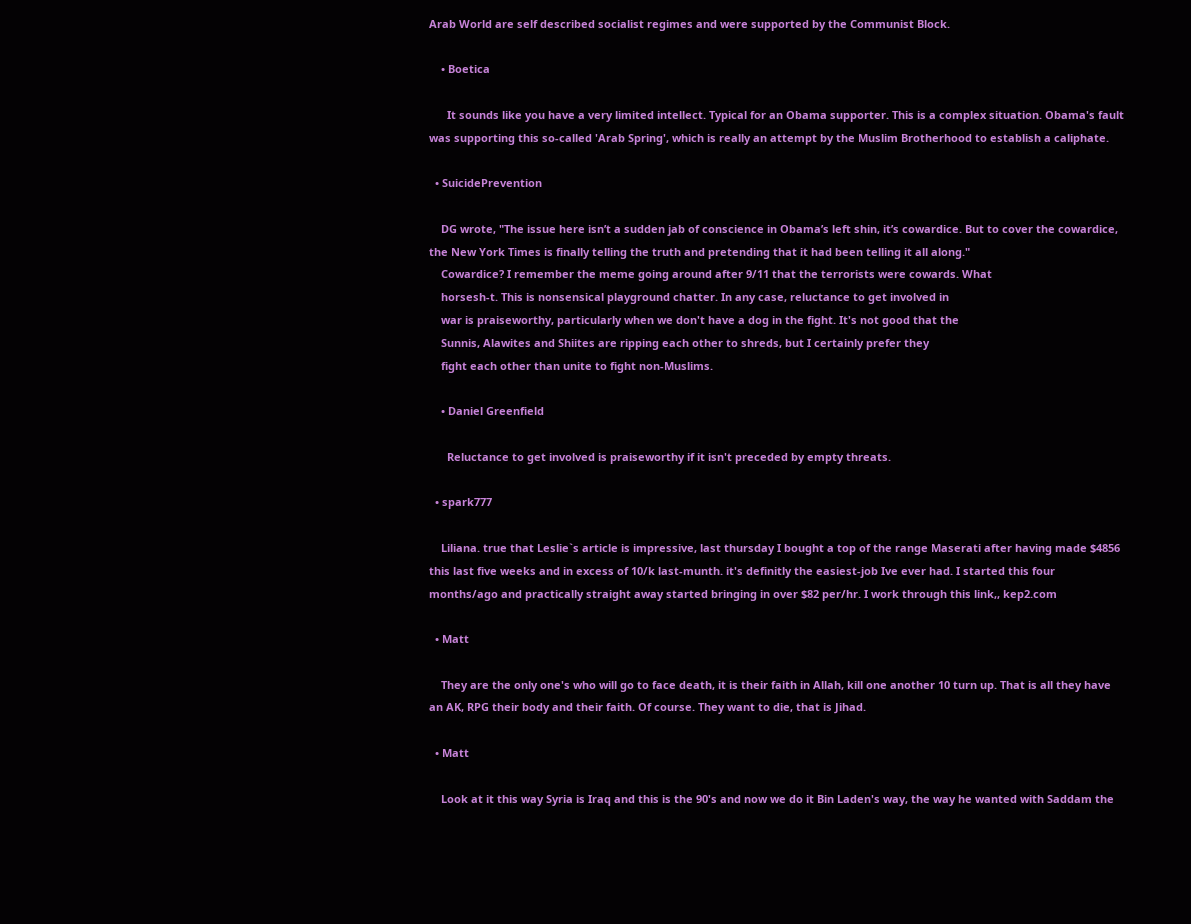Arab World are self described socialist regimes and were supported by the Communist Block.

    • Boetica

      It sounds like you have a very limited intellect. Typical for an Obama supporter. This is a complex situation. Obama's fault was supporting this so-called 'Arab Spring', which is really an attempt by the Muslim Brotherhood to establish a caliphate.

  • SuicidePrevention

    DG wrote, "The issue here isn’t a sudden jab of conscience in Obama’s left shin, it’s cowardice. But to cover the cowardice, the New York Times is finally telling the truth and pretending that it had been telling it all along."
    Cowardice? I remember the meme going around after 9/11 that the terrorists were cowards. What
    horsesh-t. This is nonsensical playground chatter. In any case, reluctance to get involved in
    war is praiseworthy, particularly when we don't have a dog in the fight. It's not good that the
    Sunnis, Alawites and Shiites are ripping each other to shreds, but I certainly prefer they
    fight each other than unite to fight non-Muslims.

    • Daniel Greenfield

      Reluctance to get involved is praiseworthy if it isn't preceded by empty threats.

  • spark777

    Liliana. true that Leslie`s article is impressive, last thursday I bought a top of the range Maserati after having made $4856 this last five weeks and in excess of 10/k last-munth. it's definitly the easiest-job Ive ever had. I started this four months/ago and practically straight away started bringing in over $82 per/hr. I work through this link,, kep2.com

  • Matt

    They are the only one's who will go to face death, it is their faith in Allah, kill one another 10 turn up. That is all they have an AK, RPG their body and their faith. Of course. They want to die, that is Jihad.

  • Matt

    Look at it this way Syria is Iraq and this is the 90's and now we do it Bin Laden's way, the way he wanted with Saddam the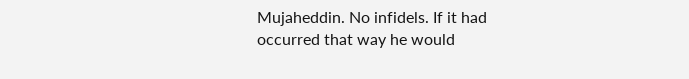Mujaheddin. No infidels. If it had occurred that way he would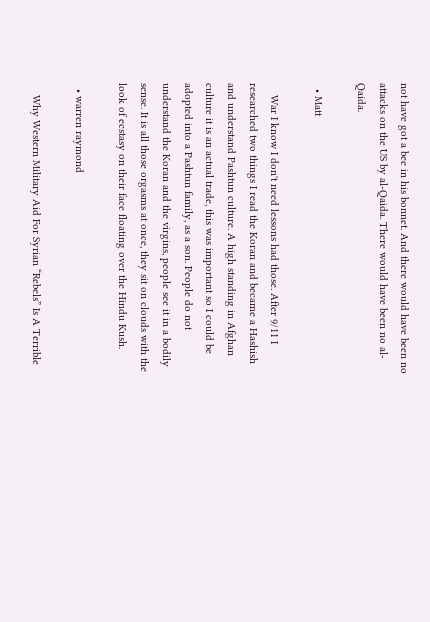not have got a bee in his bonnet. And there would have been no attacks on the US by al-Qaida. There would have been no al-Qaida.

  • Matt

    War I know I don't need lessons had those. After 9/11 I researched two things I read the Koran and became a Hashish and understand Pashtun culture. A high standing in Afghan culture it is an actual trade, this was important so I could be adopted into a Pashtun family, as a son. People do not understand the Koran and the virgins, people see it in a bodily sense. It is all those orgasms at once, they sit on clouds with the look of ecstasy on their face floating over the Hindu Kush.

  • warren raymond

    Why Western Military Aid For Syrian “Rebels” Is A Terrible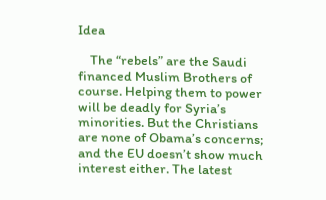Idea

    The “rebels” are the Saudi financed Muslim Brothers of course. Helping them to power will be deadly for Syria’s minorities. But the Christians are none of Obama’s concerns; and the EU doesn’t show much interest either. The latest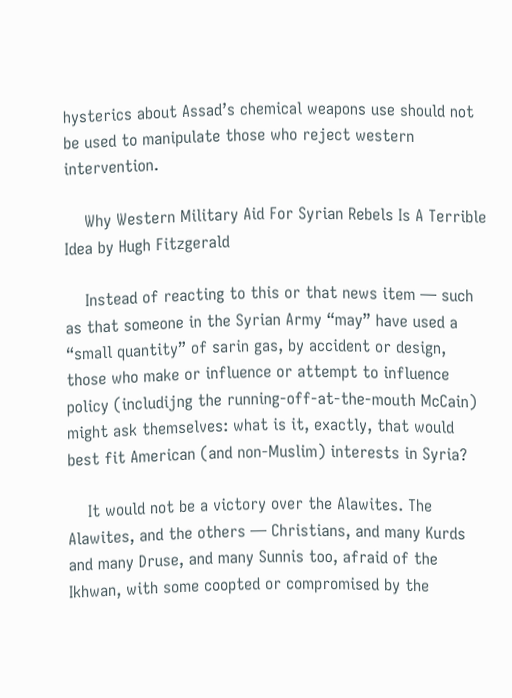hysterics about Assad’s chemical weapons use should not be used to manipulate those who reject western intervention.

    Why Western Military Aid For Syrian Rebels Is A Terrible Idea by Hugh Fitzgerald

    Instead of reacting to this or that news item — such as that someone in the Syrian Army “may” have used a “small quantity” of sarin gas, by accident or design, those who make or influence or attempt to influence policy (includijng the running-off-at-the-mouth McCain) might ask themselves: what is it, exactly, that would best fit American (and non-Muslim) interests in Syria?

    It would not be a victory over the Alawites. The Alawites, and the others — Christians, and many Kurds and many Druse, and many Sunnis too, afraid of the Ikhwan, with some coopted or compromised by the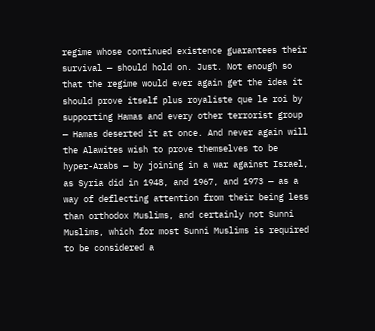regime whose continued existence guarantees their survival — should hold on. Just. Not enough so that the regime would ever again get the idea it should prove itself plus royaliste que le roi by supporting Hamas and every other terrorist group — Hamas deserted it at once. And never again will the Alawites wish to prove themselves to be hyper-Arabs — by joining in a war against Israel, as Syria did in 1948, and 1967, and 1973 — as a way of deflecting attention from their being less than orthodox Muslims, and certainly not Sunni Muslims, which for most Sunni Muslims is required to be considered a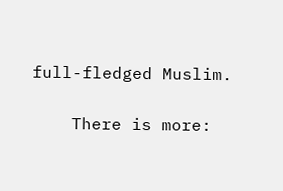full-fledged Muslim.

    There is more: